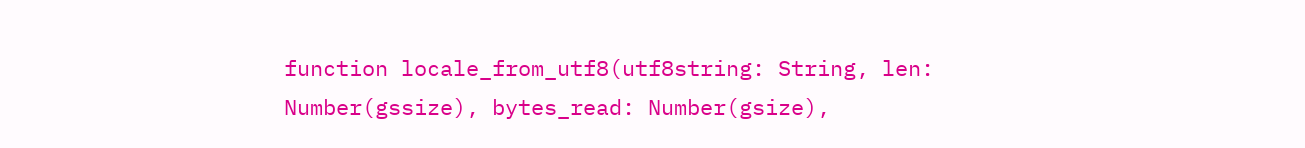function locale_from_utf8(utf8string: String, len: Number(gssize), bytes_read: Number(gsize),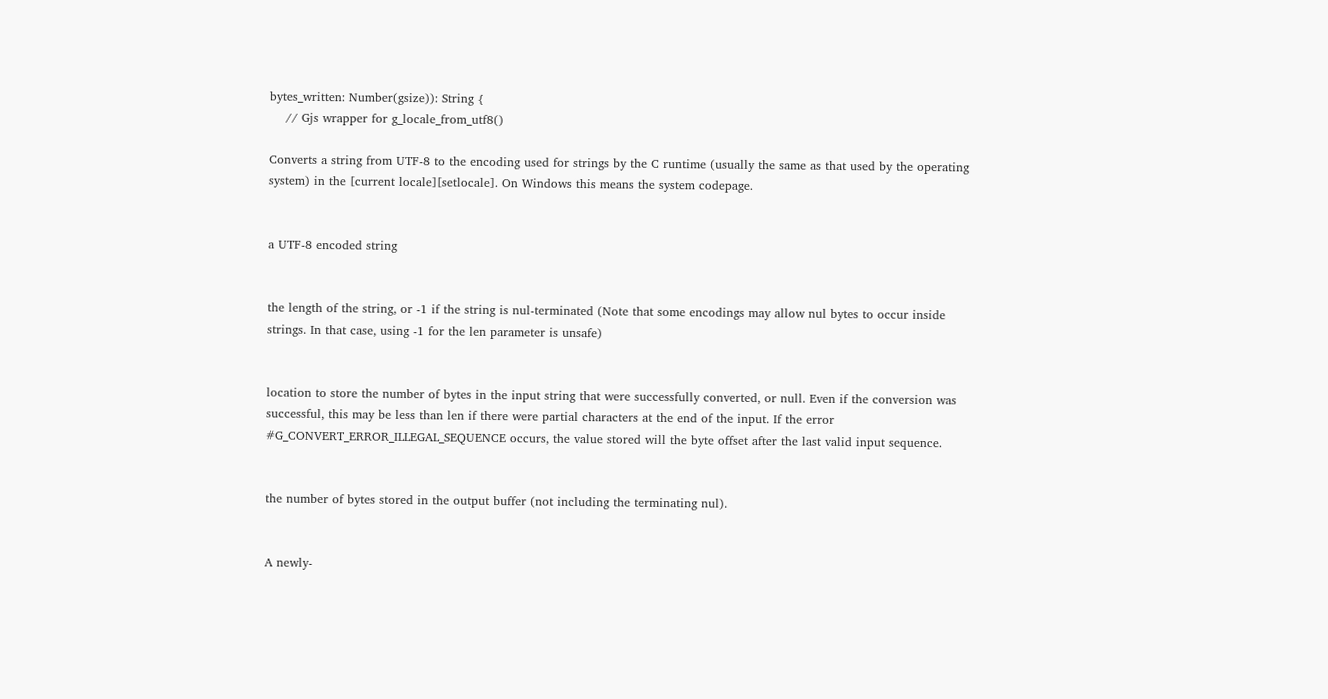bytes_written: Number(gsize)): String {
    // Gjs wrapper for g_locale_from_utf8()

Converts a string from UTF-8 to the encoding used for strings by the C runtime (usually the same as that used by the operating system) in the [current locale][setlocale]. On Windows this means the system codepage.


a UTF-8 encoded string


the length of the string, or -1 if the string is nul-terminated (Note that some encodings may allow nul bytes to occur inside strings. In that case, using -1 for the len parameter is unsafe)


location to store the number of bytes in the input string that were successfully converted, or null. Even if the conversion was successful, this may be less than len if there were partial characters at the end of the input. If the error #G_CONVERT_ERROR_ILLEGAL_SEQUENCE occurs, the value stored will the byte offset after the last valid input sequence.


the number of bytes stored in the output buffer (not including the terminating nul).


A newly-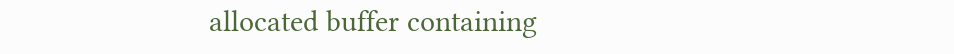allocated buffer containing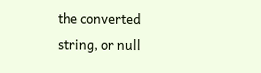the converted string, or null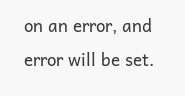on an error, and error will be set.